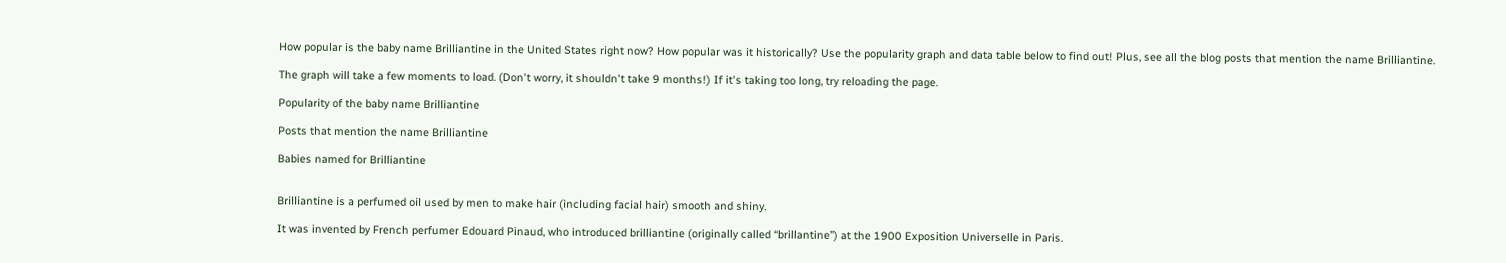How popular is the baby name Brilliantine in the United States right now? How popular was it historically? Use the popularity graph and data table below to find out! Plus, see all the blog posts that mention the name Brilliantine.

The graph will take a few moments to load. (Don't worry, it shouldn't take 9 months!) If it's taking too long, try reloading the page.

Popularity of the baby name Brilliantine

Posts that mention the name Brilliantine

Babies named for Brilliantine


Brilliantine is a perfumed oil used by men to make hair (including facial hair) smooth and shiny.

It was invented by French perfumer Edouard Pinaud, who introduced brilliantine (originally called “brillantine”) at the 1900 Exposition Universelle in Paris.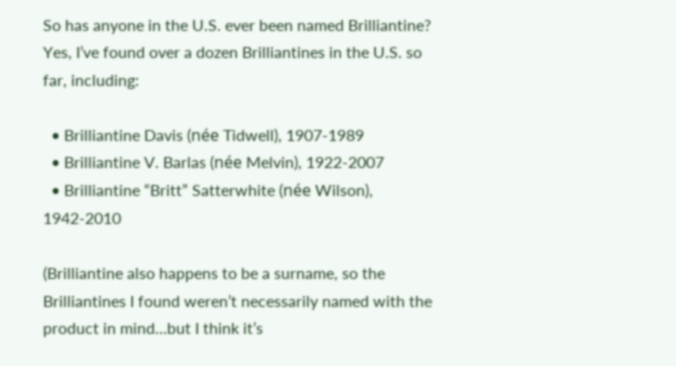So has anyone in the U.S. ever been named Brilliantine? Yes, I’ve found over a dozen Brilliantines in the U.S. so far, including:

  • Brilliantine Davis (née Tidwell), 1907-1989
  • Brilliantine V. Barlas (née Melvin), 1922-2007
  • Brilliantine “Britt” Satterwhite (née Wilson), 1942-2010

(Brilliantine also happens to be a surname, so the Brilliantines I found weren’t necessarily named with the product in mind…but I think it’s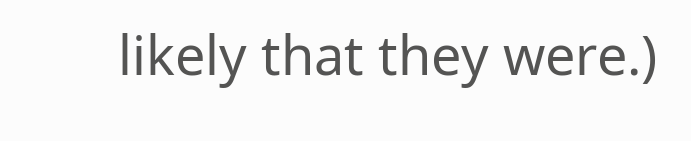likely that they were.)